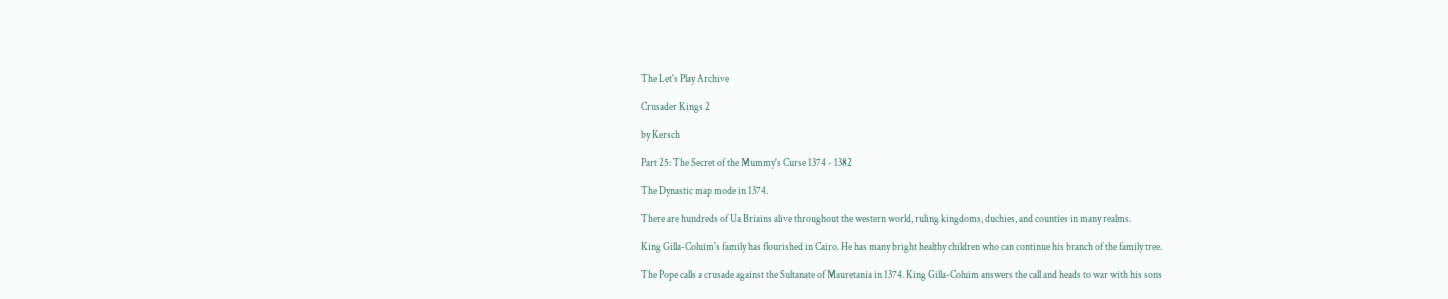The Let's Play Archive

Crusader Kings 2

by Kersch

Part 25: The Secret of the Mummy's Curse 1374 - 1382

The Dynastic map mode in 1374.

There are hundreds of Ua Briains alive throughout the western world, ruling kingdoms, duchies, and counties in many realms.

King Gilla-Coluim's family has flourished in Cairo. He has many bright healthy children who can continue his branch of the family tree.

The Pope calls a crusade against the Sultanate of Mauretania in 1374. King Gilla-Coluim answers the call and heads to war with his sons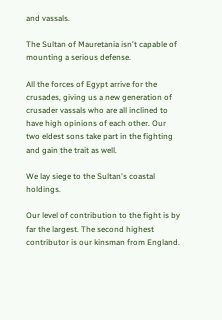and vassals.

The Sultan of Mauretania isn't capable of mounting a serious defense.

All the forces of Egypt arrive for the crusades, giving us a new generation of crusader vassals who are all inclined to have high opinions of each other. Our two eldest sons take part in the fighting and gain the trait as well.

We lay siege to the Sultan's coastal holdings.

Our level of contribution to the fight is by far the largest. The second highest contributor is our kinsman from England.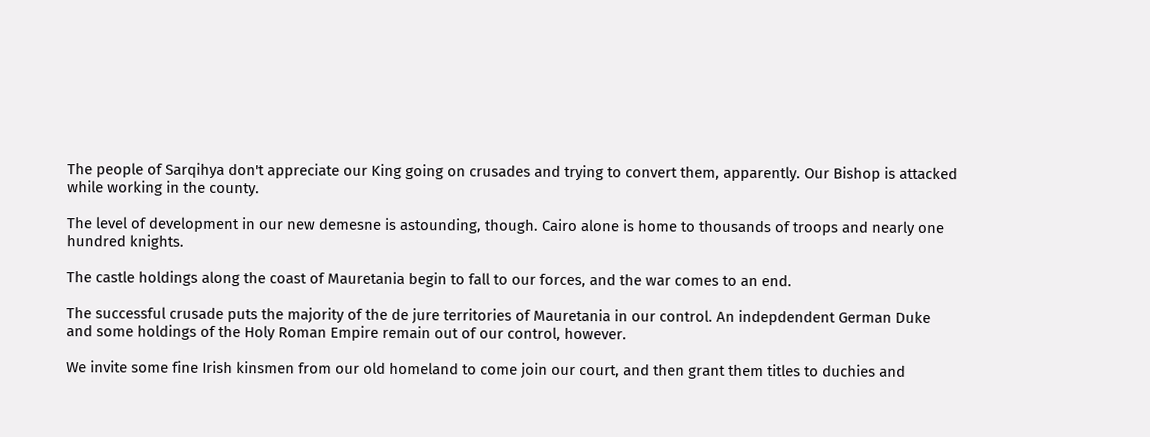The people of Sarqihya don't appreciate our King going on crusades and trying to convert them, apparently. Our Bishop is attacked while working in the county.

The level of development in our new demesne is astounding, though. Cairo alone is home to thousands of troops and nearly one hundred knights.

The castle holdings along the coast of Mauretania begin to fall to our forces, and the war comes to an end.

The successful crusade puts the majority of the de jure territories of Mauretania in our control. An indepdendent German Duke and some holdings of the Holy Roman Empire remain out of our control, however.

We invite some fine Irish kinsmen from our old homeland to come join our court, and then grant them titles to duchies and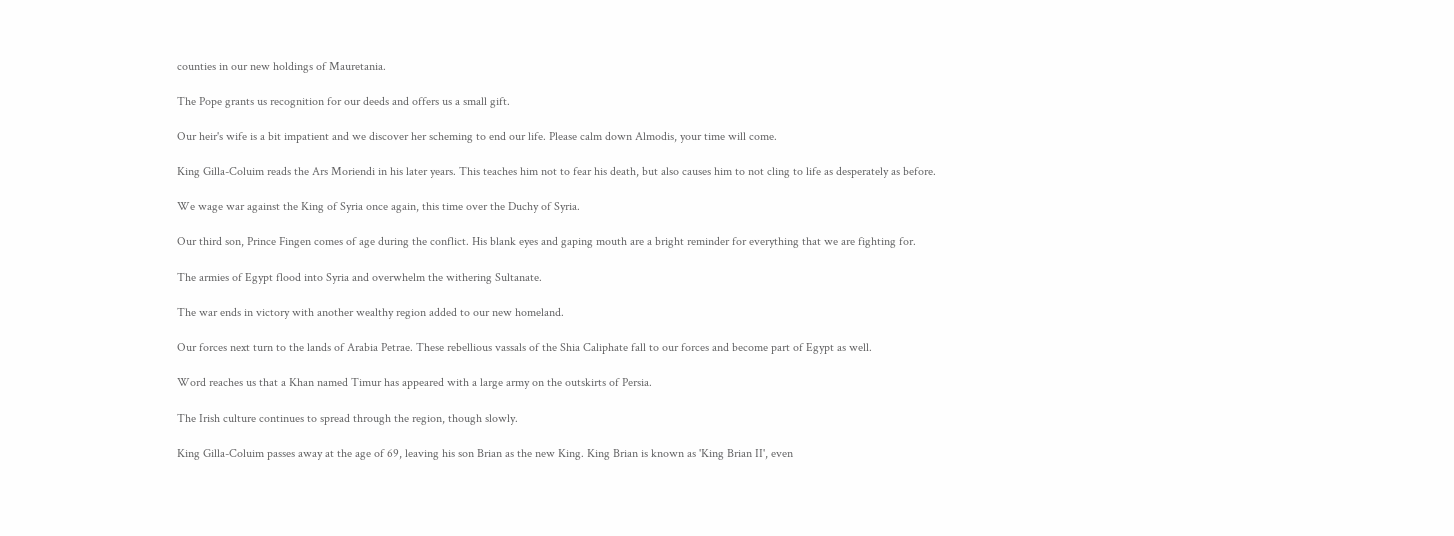counties in our new holdings of Mauretania.

The Pope grants us recognition for our deeds and offers us a small gift.

Our heir's wife is a bit impatient and we discover her scheming to end our life. Please calm down Almodis, your time will come.

King Gilla-Coluim reads the Ars Moriendi in his later years. This teaches him not to fear his death, but also causes him to not cling to life as desperately as before.

We wage war against the King of Syria once again, this time over the Duchy of Syria.

Our third son, Prince Fingen comes of age during the conflict. His blank eyes and gaping mouth are a bright reminder for everything that we are fighting for.

The armies of Egypt flood into Syria and overwhelm the withering Sultanate.

The war ends in victory with another wealthy region added to our new homeland.

Our forces next turn to the lands of Arabia Petrae. These rebellious vassals of the Shia Caliphate fall to our forces and become part of Egypt as well.

Word reaches us that a Khan named Timur has appeared with a large army on the outskirts of Persia.

The Irish culture continues to spread through the region, though slowly.

King Gilla-Coluim passes away at the age of 69, leaving his son Brian as the new King. King Brian is known as 'King Brian II', even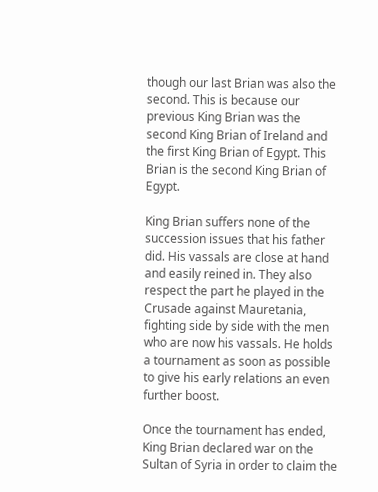though our last Brian was also the second. This is because our previous King Brian was the second King Brian of Ireland and the first King Brian of Egypt. This Brian is the second King Brian of Egypt.

King Brian suffers none of the succession issues that his father did. His vassals are close at hand and easily reined in. They also respect the part he played in the Crusade against Mauretania, fighting side by side with the men who are now his vassals. He holds a tournament as soon as possible to give his early relations an even further boost.

Once the tournament has ended, King Brian declared war on the Sultan of Syria in order to claim the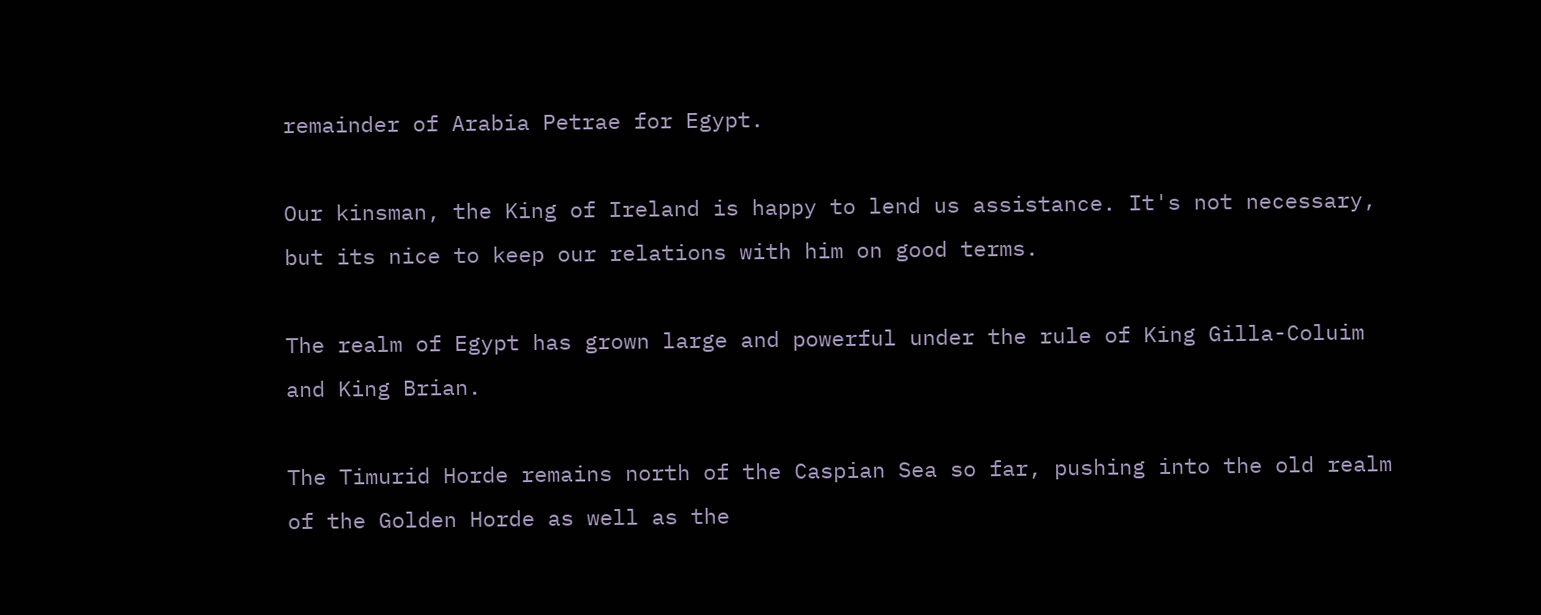remainder of Arabia Petrae for Egypt.

Our kinsman, the King of Ireland is happy to lend us assistance. It's not necessary, but its nice to keep our relations with him on good terms.

The realm of Egypt has grown large and powerful under the rule of King Gilla-Coluim and King Brian.

The Timurid Horde remains north of the Caspian Sea so far, pushing into the old realm of the Golden Horde as well as the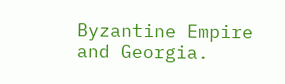Byzantine Empire and Georgia.